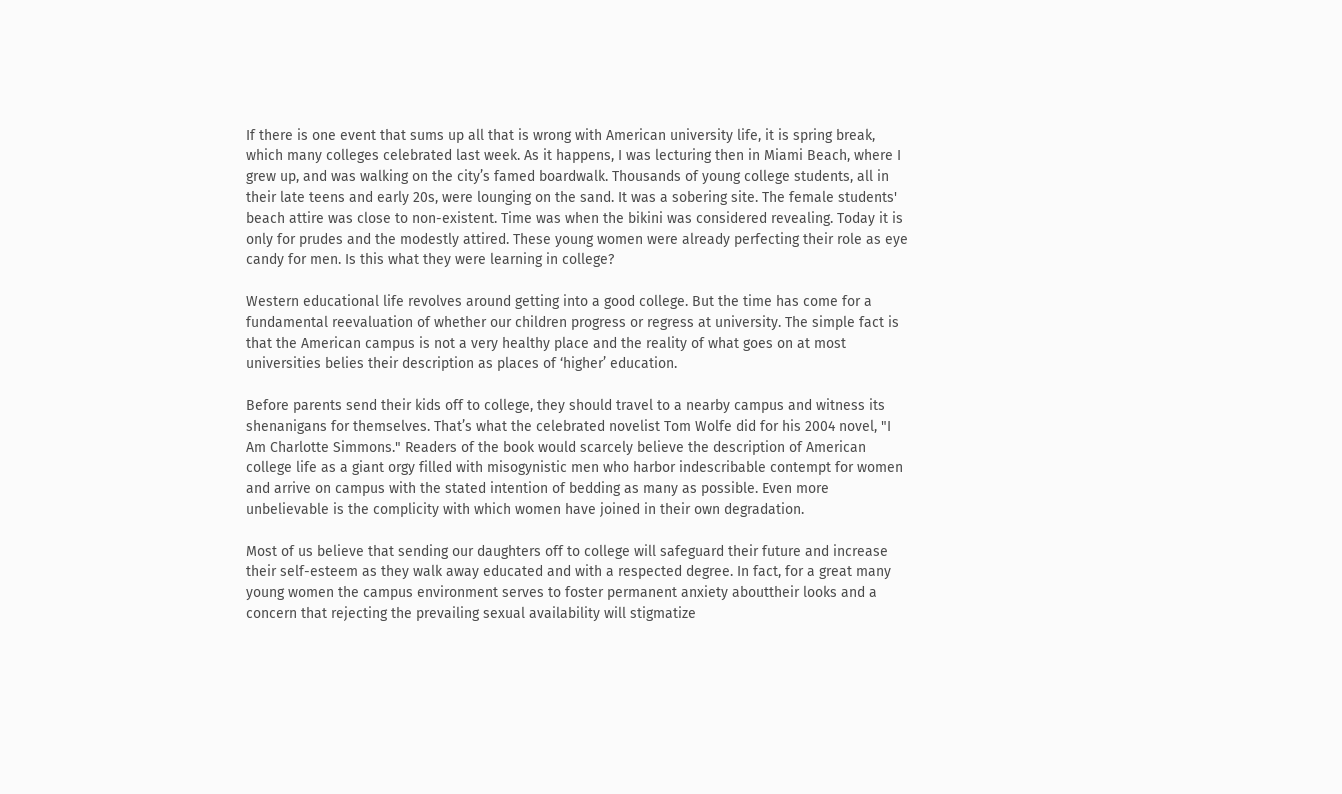If there is one event that sums up all that is wrong with American university life, it is spring break, which many colleges celebrated last week. As it happens, I was lecturing then in Miami Beach, where I grew up, and was walking on the city’s famed boardwalk. Thousands of young college students, all in their late teens and early 20s, were lounging on the sand. It was a sobering site. The female students' beach attire was close to non-existent. Time was when the bikini was considered revealing. Today it is only for prudes and the modestly attired. These young women were already perfecting their role as eye candy for men. Is this what they were learning in college?

Western educational life revolves around getting into a good college. But the time has come for a fundamental reevaluation of whether our children progress or regress at university. The simple fact is that the American campus is not a very healthy place and the reality of what goes on at most universities belies their description as places of ‘higher’ education.

Before parents send their kids off to college, they should travel to a nearby campus and witness its shenanigans for themselves. That’s what the celebrated novelist Tom Wolfe did for his 2004 novel, "I Am Charlotte Simmons." Readers of the book would scarcely believe the description of American college life as a giant orgy filled with misogynistic men who harbor indescribable contempt for women and arrive on campus with the stated intention of bedding as many as possible. Even more unbelievable is the complicity with which women have joined in their own degradation.

Most of us believe that sending our daughters off to college will safeguard their future and increase their self-esteem as they walk away educated and with a respected degree. In fact, for a great many young women the campus environment serves to foster permanent anxiety abouttheir looks and a concern that rejecting the prevailing sexual availability will stigmatize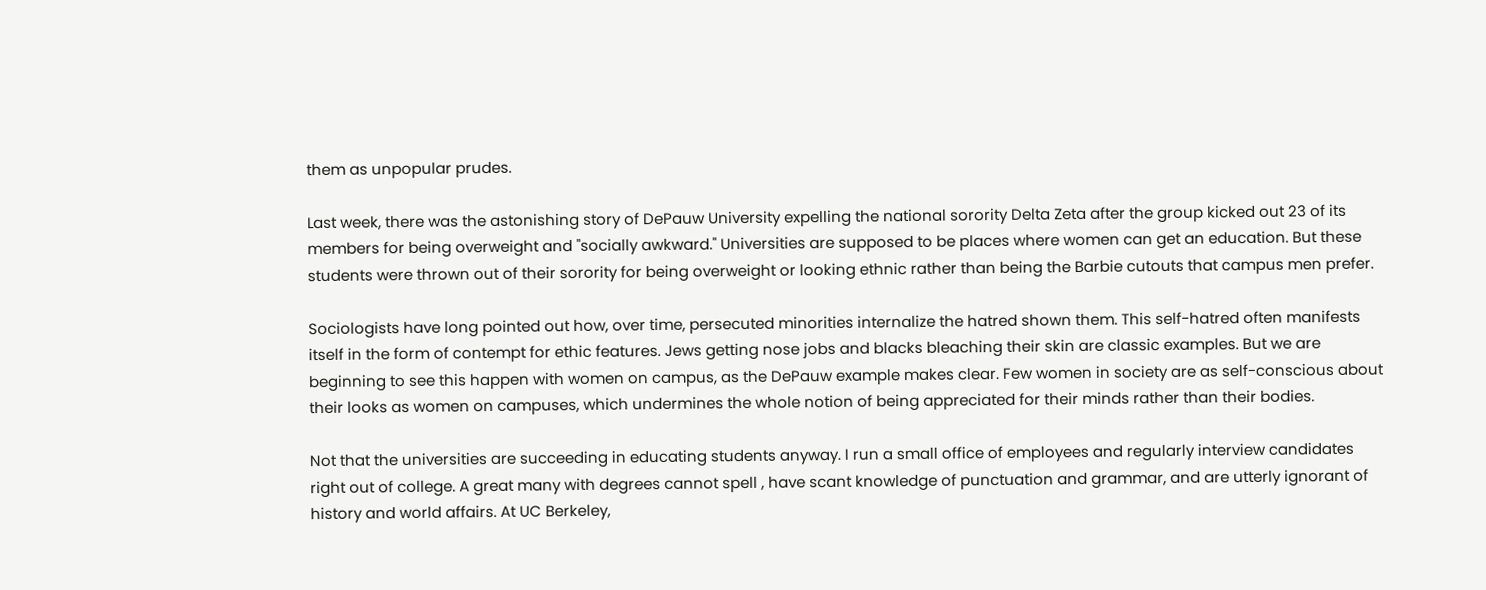them as unpopular prudes.

Last week, there was the astonishing story of DePauw University expelling the national sorority Delta Zeta after the group kicked out 23 of its members for being overweight and "socially awkward." Universities are supposed to be places where women can get an education. But these students were thrown out of their sorority for being overweight or looking ethnic rather than being the Barbie cutouts that campus men prefer.

Sociologists have long pointed out how, over time, persecuted minorities internalize the hatred shown them. This self-hatred often manifests itself in the form of contempt for ethic features. Jews getting nose jobs and blacks bleaching their skin are classic examples. But we are beginning to see this happen with women on campus, as the DePauw example makes clear. Few women in society are as self-conscious about their looks as women on campuses, which undermines the whole notion of being appreciated for their minds rather than their bodies.

Not that the universities are succeeding in educating students anyway. I run a small office of employees and regularly interview candidates right out of college. A great many with degrees cannot spell , have scant knowledge of punctuation and grammar, and are utterly ignorant of history and world affairs. At UC Berkeley,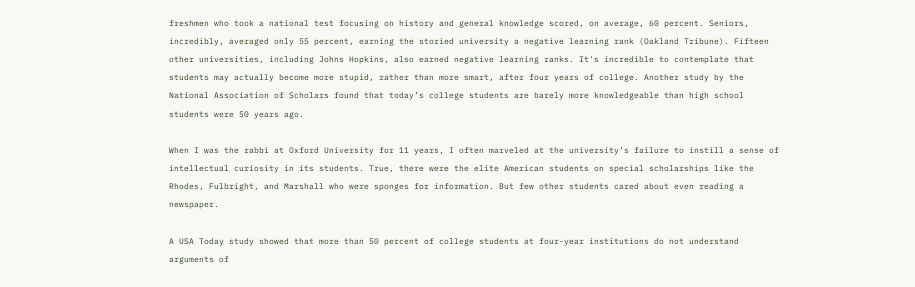freshmen who took a national test focusing on history and general knowledge scored, on average, 60 percent. Seniors, incredibly, averaged only 55 percent, earning the storied university a negative learning rank (Oakland Tribune). Fifteen other universities, including Johns Hopkins, also earned negative learning ranks. It's incredible to contemplate that students may actually become more stupid, rather than more smart, after four years of college. Another study by the National Association of Scholars found that today’s college students are barely more knowledgeable than high school students were 50 years ago.

When I was the rabbi at Oxford University for 11 years, I often marveled at the university’s failure to instill a sense of intellectual curiosity in its students. True, there were the elite American students on special scholarships like the Rhodes, Fulbright, and Marshall who were sponges for information. But few other students cared about even reading a newspaper.

A USA Today study showed that more than 50 percent of college students at four-year institutions do not understand arguments of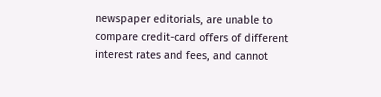newspaper editorials, are unable to compare credit-card offers of different interest rates and fees, and cannot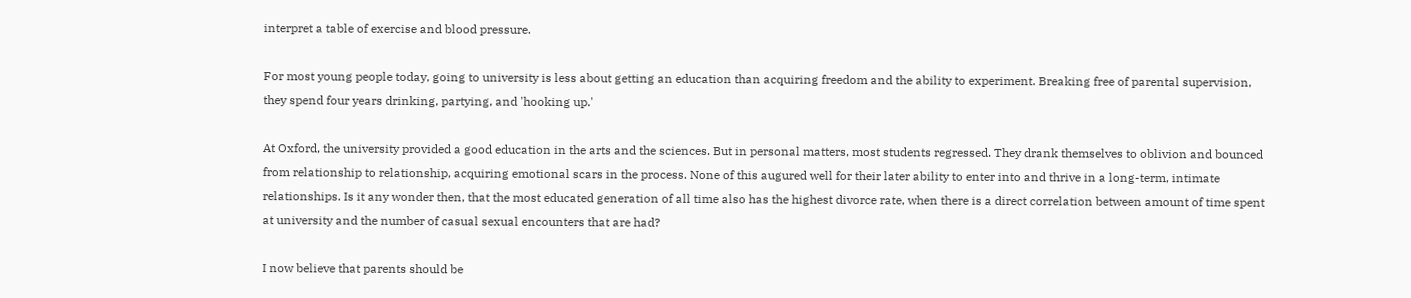interpret a table of exercise and blood pressure.

For most young people today, going to university is less about getting an education than acquiring freedom and the ability to experiment. Breaking free of parental supervision, they spend four years drinking, partying, and 'hooking up.'

At Oxford, the university provided a good education in the arts and the sciences. But in personal matters, most students regressed. They drank themselves to oblivion and bounced from relationship to relationship, acquiring emotional scars in the process. None of this augured well for their later ability to enter into and thrive in a long-term, intimate relationships. Is it any wonder then, that the most educated generation of all time also has the highest divorce rate, when there is a direct correlation between amount of time spent at university and the number of casual sexual encounters that are had?

I now believe that parents should be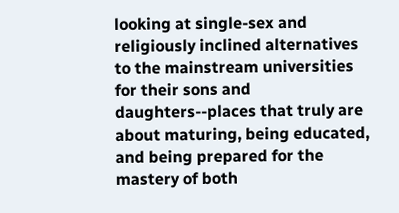looking at single-sex and religiously inclined alternatives to the mainstream universities for their sons and daughters--places that truly are about maturing, being educated, and being prepared for the mastery of both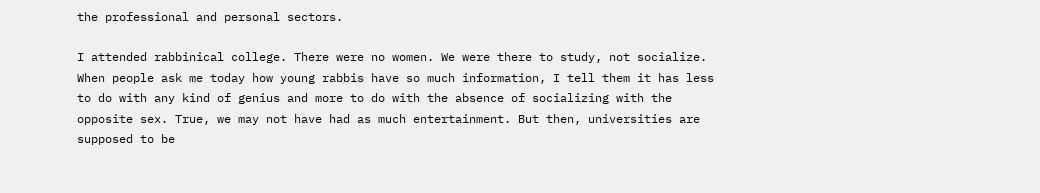the professional and personal sectors.

I attended rabbinical college. There were no women. We were there to study, not socialize. When people ask me today how young rabbis have so much information, I tell them it has less to do with any kind of genius and more to do with the absence of socializing with the opposite sex. True, we may not have had as much entertainment. But then, universities are supposed to be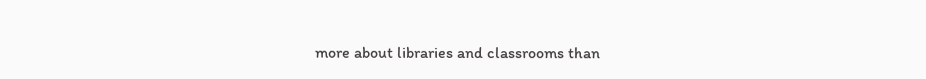more about libraries and classrooms than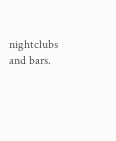nightclubs and bars.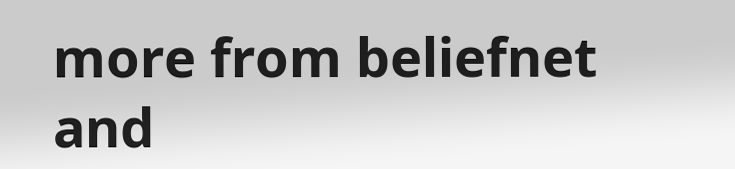more from beliefnet and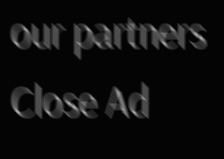our partners
Close Ad